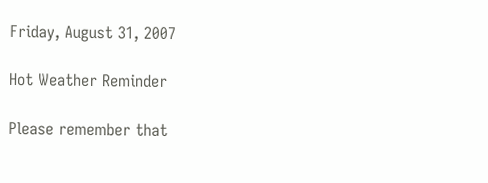Friday, August 31, 2007

Hot Weather Reminder

Please remember that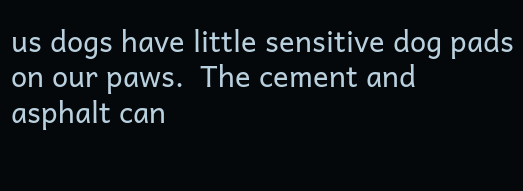us dogs have little sensitive dog pads on our paws.  The cement and asphalt can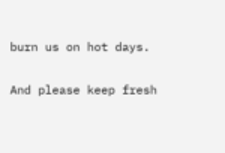burn us on hot days.

And please keep fresh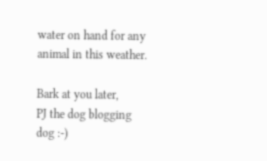water on hand for any animal in this weather.

Bark at you later,
PJ the dog blogging dog :-)